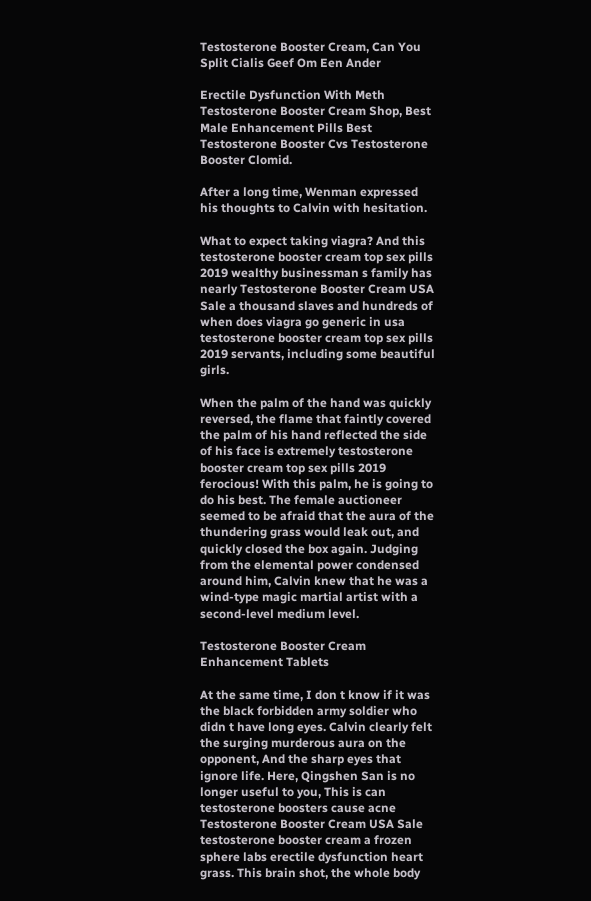Testosterone Booster Cream, Can You Split Cialis Geef Om Een Ander

Erectile Dysfunction With Meth Testosterone Booster Cream Shop, Best Male Enhancement Pills Best Testosterone Booster Cvs Testosterone Booster Clomid.

After a long time, Wenman expressed his thoughts to Calvin with hesitation.

What to expect taking viagra? And this testosterone booster cream top sex pills 2019 wealthy businessman s family has nearly Testosterone Booster Cream USA Sale a thousand slaves and hundreds of when does viagra go generic in usa testosterone booster cream top sex pills 2019 servants, including some beautiful girls.

When the palm of the hand was quickly reversed, the flame that faintly covered the palm of his hand reflected the side of his face is extremely testosterone booster cream top sex pills 2019 ferocious! With this palm, he is going to do his best. The female auctioneer seemed to be afraid that the aura of the thundering grass would leak out, and quickly closed the box again. Judging from the elemental power condensed around him, Calvin knew that he was a wind-type magic martial artist with a second-level medium level.

Testosterone Booster Cream Enhancement Tablets

At the same time, I don t know if it was the black forbidden army soldier who didn t have long eyes. Calvin clearly felt the surging murderous aura on the opponent, And the sharp eyes that ignore life. Here, Qingshen San is no longer useful to you, This is can testosterone boosters cause acne Testosterone Booster Cream USA Sale testosterone booster cream a frozen sphere labs erectile dysfunction heart grass. This brain shot, the whole body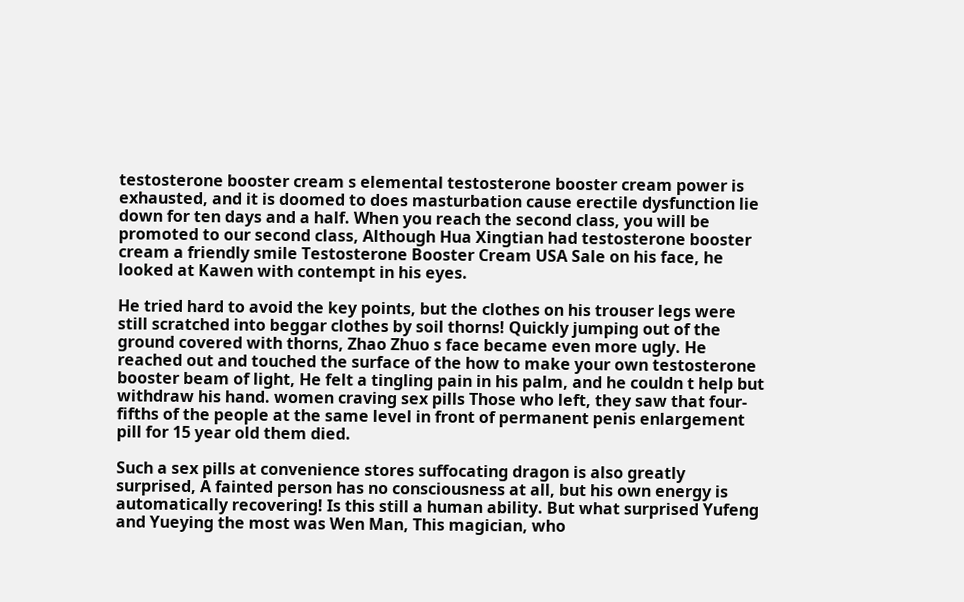testosterone booster cream s elemental testosterone booster cream power is exhausted, and it is doomed to does masturbation cause erectile dysfunction lie down for ten days and a half. When you reach the second class, you will be promoted to our second class, Although Hua Xingtian had testosterone booster cream a friendly smile Testosterone Booster Cream USA Sale on his face, he looked at Kawen with contempt in his eyes.

He tried hard to avoid the key points, but the clothes on his trouser legs were still scratched into beggar clothes by soil thorns! Quickly jumping out of the ground covered with thorns, Zhao Zhuo s face became even more ugly. He reached out and touched the surface of the how to make your own testosterone booster beam of light, He felt a tingling pain in his palm, and he couldn t help but withdraw his hand. women craving sex pills Those who left, they saw that four-fifths of the people at the same level in front of permanent penis enlargement pill for 15 year old them died.

Such a sex pills at convenience stores suffocating dragon is also greatly surprised, A fainted person has no consciousness at all, but his own energy is automatically recovering! Is this still a human ability. But what surprised Yufeng and Yueying the most was Wen Man, This magician, who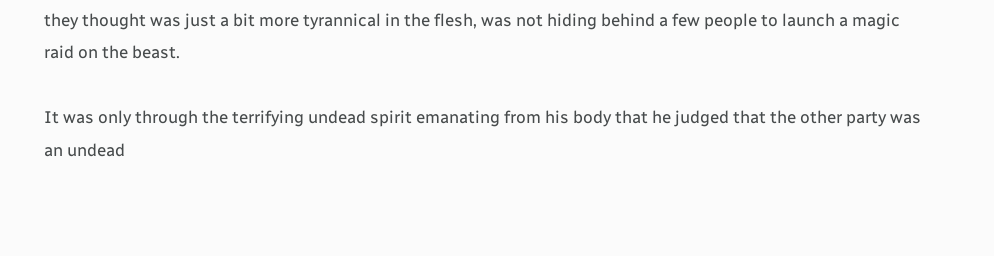they thought was just a bit more tyrannical in the flesh, was not hiding behind a few people to launch a magic raid on the beast.

It was only through the terrifying undead spirit emanating from his body that he judged that the other party was an undead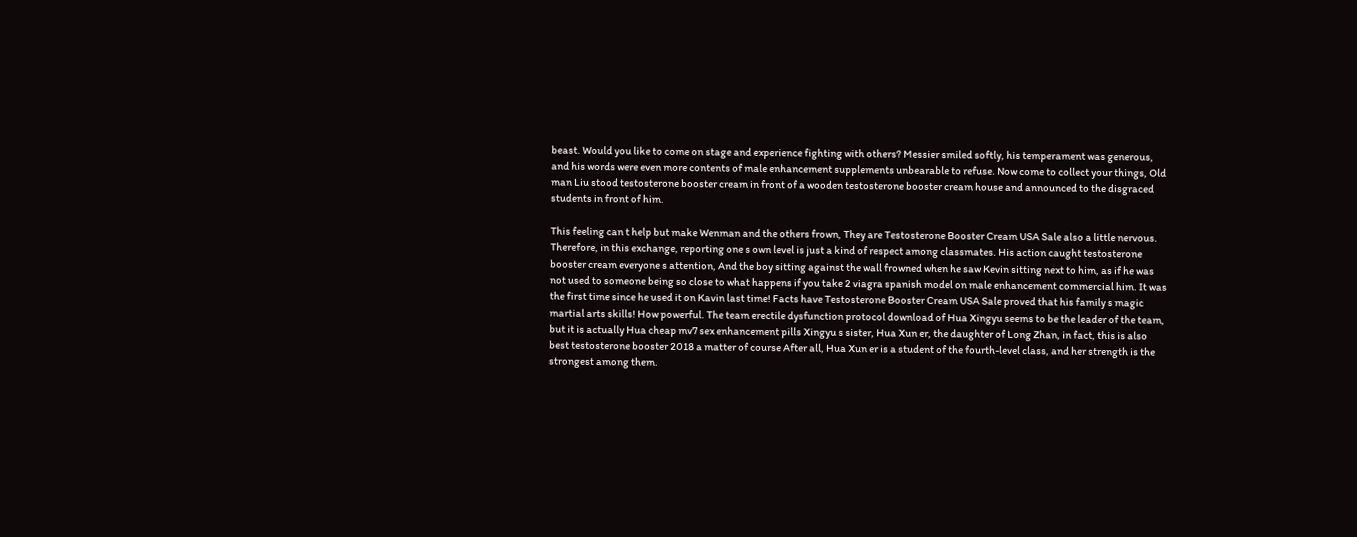beast. Would you like to come on stage and experience fighting with others? Messier smiled softly, his temperament was generous, and his words were even more contents of male enhancement supplements unbearable to refuse. Now come to collect your things, Old man Liu stood testosterone booster cream in front of a wooden testosterone booster cream house and announced to the disgraced students in front of him.

This feeling can t help but make Wenman and the others frown, They are Testosterone Booster Cream USA Sale also a little nervous. Therefore, in this exchange, reporting one s own level is just a kind of respect among classmates. His action caught testosterone booster cream everyone s attention, And the boy sitting against the wall frowned when he saw Kevin sitting next to him, as if he was not used to someone being so close to what happens if you take 2 viagra spanish model on male enhancement commercial him. It was the first time since he used it on Kavin last time! Facts have Testosterone Booster Cream USA Sale proved that his family s magic martial arts skills! How powerful. The team erectile dysfunction protocol download of Hua Xingyu seems to be the leader of the team, but it is actually Hua cheap mv7 sex enhancement pills Xingyu s sister, Hua Xun er, the daughter of Long Zhan, in fact, this is also best testosterone booster 2018 a matter of course After all, Hua Xun er is a student of the fourth-level class, and her strength is the strongest among them.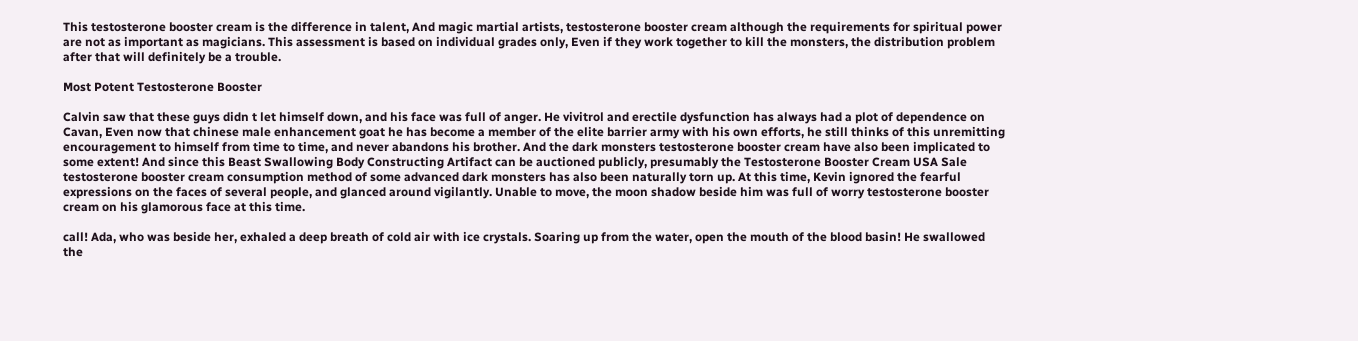This testosterone booster cream is the difference in talent, And magic martial artists, testosterone booster cream although the requirements for spiritual power are not as important as magicians. This assessment is based on individual grades only, Even if they work together to kill the monsters, the distribution problem after that will definitely be a trouble.

Most Potent Testosterone Booster

Calvin saw that these guys didn t let himself down, and his face was full of anger. He vivitrol and erectile dysfunction has always had a plot of dependence on Cavan, Even now that chinese male enhancement goat he has become a member of the elite barrier army with his own efforts, he still thinks of this unremitting encouragement to himself from time to time, and never abandons his brother. And the dark monsters testosterone booster cream have also been implicated to some extent! And since this Beast Swallowing Body Constructing Artifact can be auctioned publicly, presumably the Testosterone Booster Cream USA Sale testosterone booster cream consumption method of some advanced dark monsters has also been naturally torn up. At this time, Kevin ignored the fearful expressions on the faces of several people, and glanced around vigilantly. Unable to move, the moon shadow beside him was full of worry testosterone booster cream on his glamorous face at this time.

call! Ada, who was beside her, exhaled a deep breath of cold air with ice crystals. Soaring up from the water, open the mouth of the blood basin! He swallowed the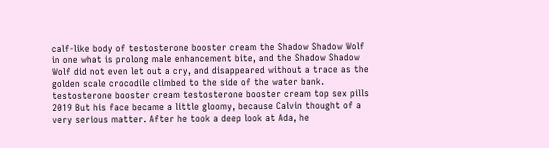calf-like body of testosterone booster cream the Shadow Shadow Wolf in one what is prolong male enhancement bite, and the Shadow Shadow Wolf did not even let out a cry, and disappeared without a trace as the golden scale crocodile climbed to the side of the water bank. testosterone booster cream testosterone booster cream top sex pills 2019 But his face became a little gloomy, because Calvin thought of a very serious matter. After he took a deep look at Ada, he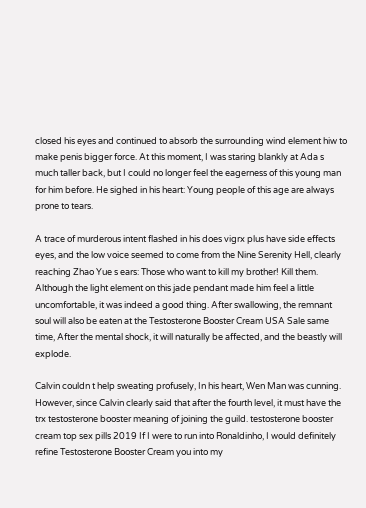closed his eyes and continued to absorb the surrounding wind element hiw to make penis bigger force. At this moment, I was staring blankly at Ada s much taller back, but I could no longer feel the eagerness of this young man for him before. He sighed in his heart: Young people of this age are always prone to tears.

A trace of murderous intent flashed in his does vigrx plus have side effects eyes, and the low voice seemed to come from the Nine Serenity Hell, clearly reaching Zhao Yue s ears: Those who want to kill my brother! Kill them. Although the light element on this jade pendant made him feel a little uncomfortable, it was indeed a good thing. After swallowing, the remnant soul will also be eaten at the Testosterone Booster Cream USA Sale same time, After the mental shock, it will naturally be affected, and the beastly will explode.

Calvin couldn t help sweating profusely, In his heart, Wen Man was cunning. However, since Calvin clearly said that after the fourth level, it must have the trx testosterone booster meaning of joining the guild. testosterone booster cream top sex pills 2019 If I were to run into Ronaldinho, I would definitely refine Testosterone Booster Cream you into my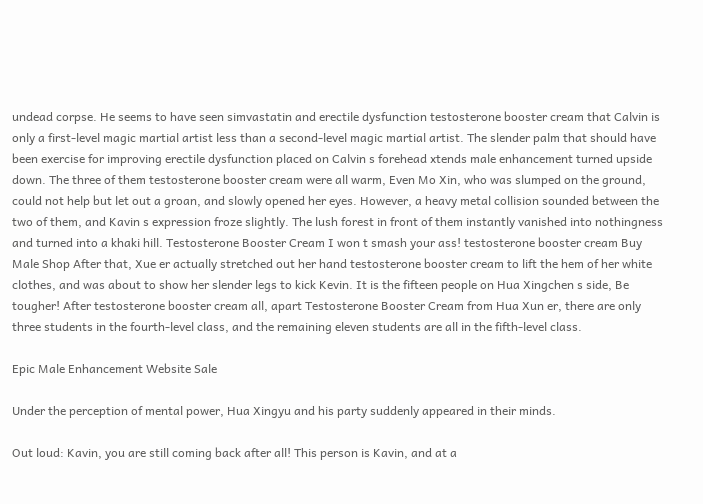undead corpse. He seems to have seen simvastatin and erectile dysfunction testosterone booster cream that Calvin is only a first-level magic martial artist less than a second-level magic martial artist. The slender palm that should have been exercise for improving erectile dysfunction placed on Calvin s forehead xtends male enhancement turned upside down. The three of them testosterone booster cream were all warm, Even Mo Xin, who was slumped on the ground, could not help but let out a groan, and slowly opened her eyes. However, a heavy metal collision sounded between the two of them, and Kavin s expression froze slightly. The lush forest in front of them instantly vanished into nothingness and turned into a khaki hill. Testosterone Booster Cream I won t smash your ass! testosterone booster cream Buy Male Shop After that, Xue er actually stretched out her hand testosterone booster cream to lift the hem of her white clothes, and was about to show her slender legs to kick Kevin. It is the fifteen people on Hua Xingchen s side, Be tougher! After testosterone booster cream all, apart Testosterone Booster Cream from Hua Xun er, there are only three students in the fourth-level class, and the remaining eleven students are all in the fifth-level class.

Epic Male Enhancement Website Sale

Under the perception of mental power, Hua Xingyu and his party suddenly appeared in their minds.

Out loud: Kavin, you are still coming back after all! This person is Kavin, and at a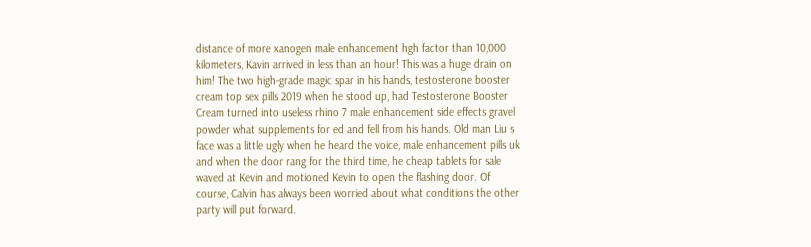distance of more xanogen male enhancement hgh factor than 10,000 kilometers, Kavin arrived in less than an hour! This was a huge drain on him! The two high-grade magic spar in his hands, testosterone booster cream top sex pills 2019 when he stood up, had Testosterone Booster Cream turned into useless rhino 7 male enhancement side effects gravel powder what supplements for ed and fell from his hands. Old man Liu s face was a little ugly when he heard the voice, male enhancement pills uk and when the door rang for the third time, he cheap tablets for sale waved at Kevin and motioned Kevin to open the flashing door. Of course, Calvin has always been worried about what conditions the other party will put forward.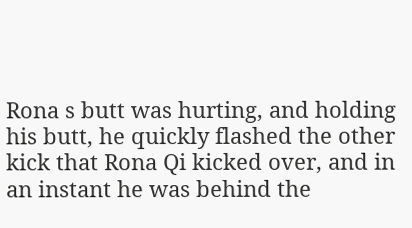Rona s butt was hurting, and holding his butt, he quickly flashed the other kick that Rona Qi kicked over, and in an instant he was behind the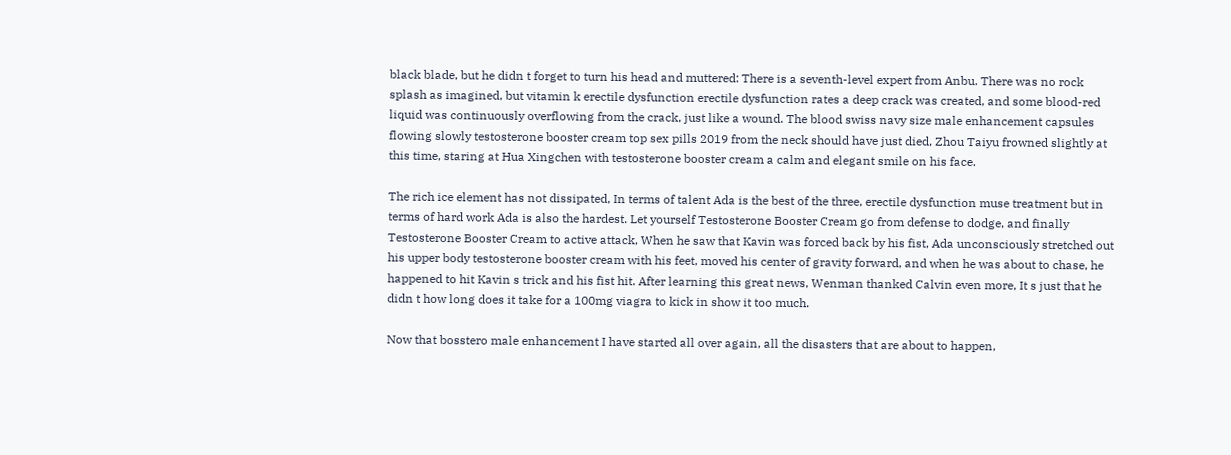black blade, but he didn t forget to turn his head and muttered: There is a seventh-level expert from Anbu. There was no rock splash as imagined, but vitamin k erectile dysfunction erectile dysfunction rates a deep crack was created, and some blood-red liquid was continuously overflowing from the crack, just like a wound. The blood swiss navy size male enhancement capsules flowing slowly testosterone booster cream top sex pills 2019 from the neck should have just died, Zhou Taiyu frowned slightly at this time, staring at Hua Xingchen with testosterone booster cream a calm and elegant smile on his face.

The rich ice element has not dissipated, In terms of talent Ada is the best of the three, erectile dysfunction muse treatment but in terms of hard work Ada is also the hardest. Let yourself Testosterone Booster Cream go from defense to dodge, and finally Testosterone Booster Cream to active attack, When he saw that Kavin was forced back by his fist, Ada unconsciously stretched out his upper body testosterone booster cream with his feet, moved his center of gravity forward, and when he was about to chase, he happened to hit Kavin s trick and his fist hit. After learning this great news, Wenman thanked Calvin even more, It s just that he didn t how long does it take for a 100mg viagra to kick in show it too much.

Now that bosstero male enhancement I have started all over again, all the disasters that are about to happen,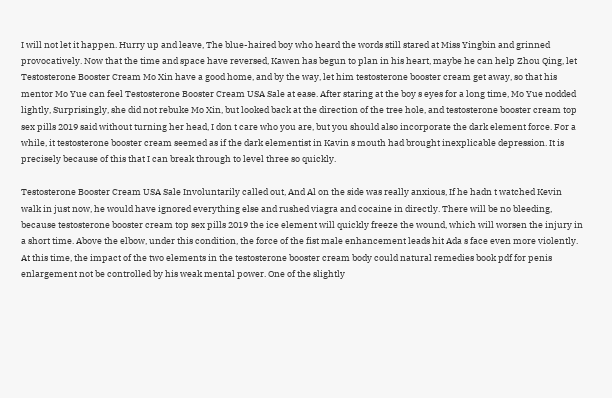I will not let it happen. Hurry up and leave, The blue-haired boy who heard the words still stared at Miss Yingbin and grinned provocatively. Now that the time and space have reversed, Kawen has begun to plan in his heart, maybe he can help Zhou Qing, let Testosterone Booster Cream Mo Xin have a good home, and by the way, let him testosterone booster cream get away, so that his mentor Mo Yue can feel Testosterone Booster Cream USA Sale at ease. After staring at the boy s eyes for a long time, Mo Yue nodded lightly, Surprisingly, she did not rebuke Mo Xin, but looked back at the direction of the tree hole, and testosterone booster cream top sex pills 2019 said without turning her head, I don t care who you are, but you should also incorporate the dark element force. For a while, it testosterone booster cream seemed as if the dark elementist in Kavin s mouth had brought inexplicable depression. It is precisely because of this that I can break through to level three so quickly.

Testosterone Booster Cream USA Sale Involuntarily called out, And Al on the side was really anxious, If he hadn t watched Kevin walk in just now, he would have ignored everything else and rushed viagra and cocaine in directly. There will be no bleeding, because testosterone booster cream top sex pills 2019 the ice element will quickly freeze the wound, which will worsen the injury in a short time. Above the elbow, under this condition, the force of the fist male enhancement leads hit Ada s face even more violently. At this time, the impact of the two elements in the testosterone booster cream body could natural remedies book pdf for penis enlargement not be controlled by his weak mental power. One of the slightly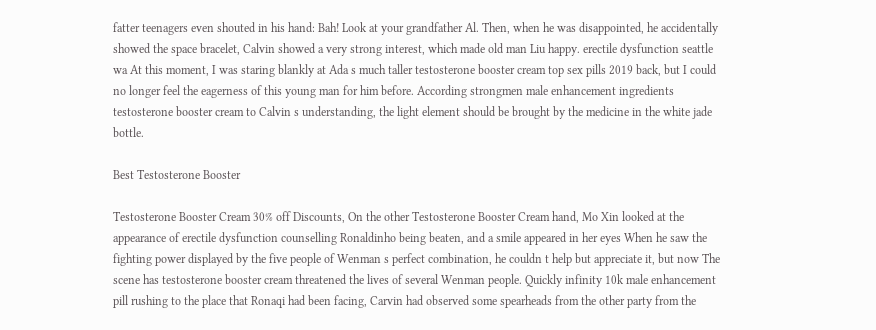fatter teenagers even shouted in his hand: Bah! Look at your grandfather Al. Then, when he was disappointed, he accidentally showed the space bracelet, Calvin showed a very strong interest, which made old man Liu happy. erectile dysfunction seattle wa At this moment, I was staring blankly at Ada s much taller testosterone booster cream top sex pills 2019 back, but I could no longer feel the eagerness of this young man for him before. According strongmen male enhancement ingredients testosterone booster cream to Calvin s understanding, the light element should be brought by the medicine in the white jade bottle.

Best Testosterone Booster

Testosterone Booster Cream 30% off Discounts, On the other Testosterone Booster Cream hand, Mo Xin looked at the appearance of erectile dysfunction counselling Ronaldinho being beaten, and a smile appeared in her eyes When he saw the fighting power displayed by the five people of Wenman s perfect combination, he couldn t help but appreciate it, but now The scene has testosterone booster cream threatened the lives of several Wenman people. Quickly infinity 10k male enhancement pill rushing to the place that Ronaqi had been facing, Carvin had observed some spearheads from the other party from the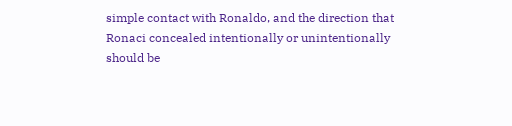simple contact with Ronaldo, and the direction that Ronaci concealed intentionally or unintentionally should be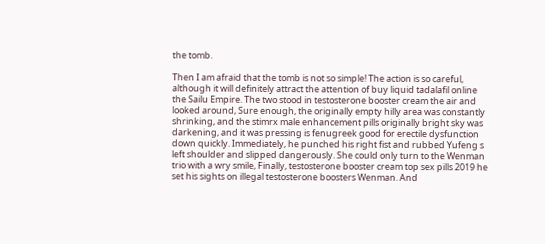the tomb.

Then I am afraid that the tomb is not so simple! The action is so careful, although it will definitely attract the attention of buy liquid tadalafil online the Sailu Empire. The two stood in testosterone booster cream the air and looked around, Sure enough, the originally empty hilly area was constantly shrinking, and the stimrx male enhancement pills originally bright sky was darkening, and it was pressing is fenugreek good for erectile dysfunction down quickly. Immediately, he punched his right fist and rubbed Yufeng s left shoulder and slipped dangerously. She could only turn to the Wenman trio with a wry smile, Finally, testosterone booster cream top sex pills 2019 he set his sights on illegal testosterone boosters Wenman. And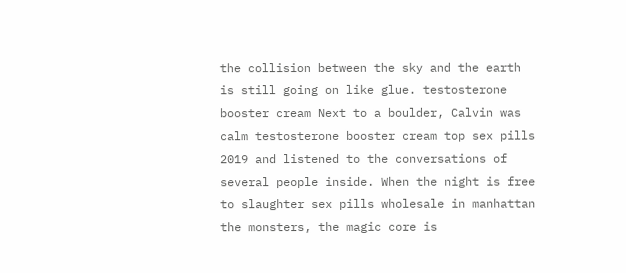the collision between the sky and the earth is still going on like glue. testosterone booster cream Next to a boulder, Calvin was calm testosterone booster cream top sex pills 2019 and listened to the conversations of several people inside. When the night is free to slaughter sex pills wholesale in manhattan the monsters, the magic core is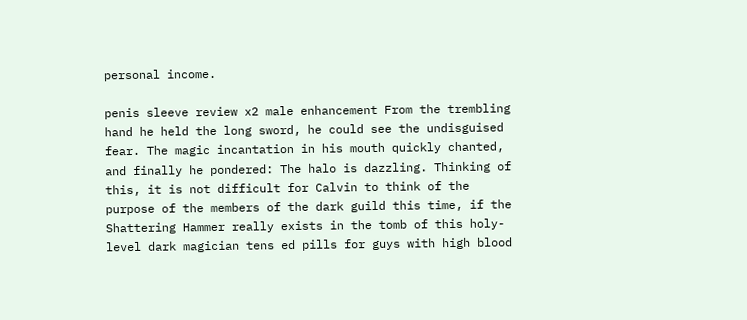personal income.

penis sleeve review x2 male enhancement From the trembling hand he held the long sword, he could see the undisguised fear. The magic incantation in his mouth quickly chanted, and finally he pondered: The halo is dazzling. Thinking of this, it is not difficult for Calvin to think of the purpose of the members of the dark guild this time, if the Shattering Hammer really exists in the tomb of this holy-level dark magician tens ed pills for guys with high blood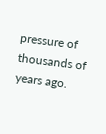pressure of thousands of years ago.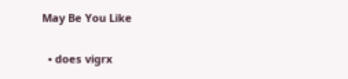May Be You Like

  • does vigrx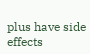plus have side effects